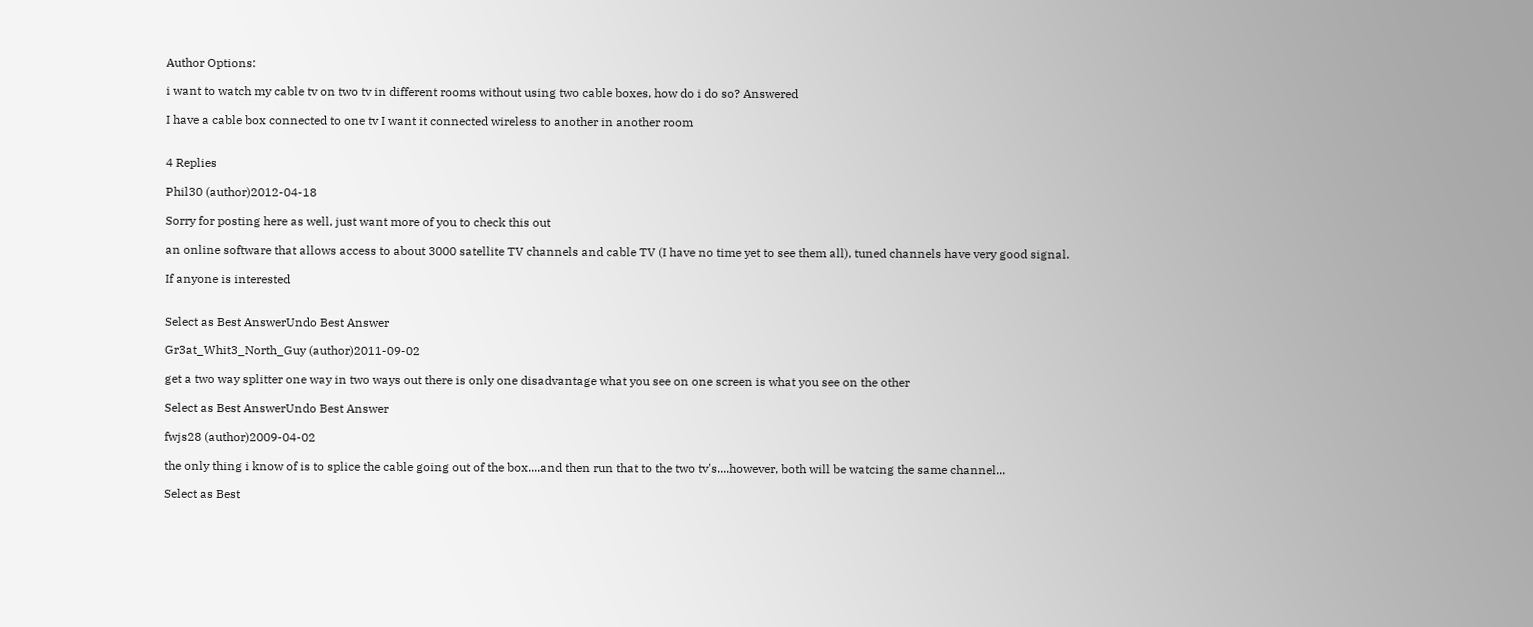Author Options:

i want to watch my cable tv on two tv in different rooms without using two cable boxes, how do i do so? Answered

I have a cable box connected to one tv I want it connected wireless to another in another room


4 Replies

Phil30 (author)2012-04-18

Sorry for posting here as well, just want more of you to check this out

an online software that allows access to about 3000 satellite TV channels and cable TV (I have no time yet to see them all), tuned channels have very good signal.

If anyone is interested


Select as Best AnswerUndo Best Answer

Gr3at_Whit3_North_Guy (author)2011-09-02

get a two way splitter one way in two ways out there is only one disadvantage what you see on one screen is what you see on the other

Select as Best AnswerUndo Best Answer

fwjs28 (author)2009-04-02

the only thing i know of is to splice the cable going out of the box....and then run that to the two tv's....however, both will be watcing the same channel...

Select as Best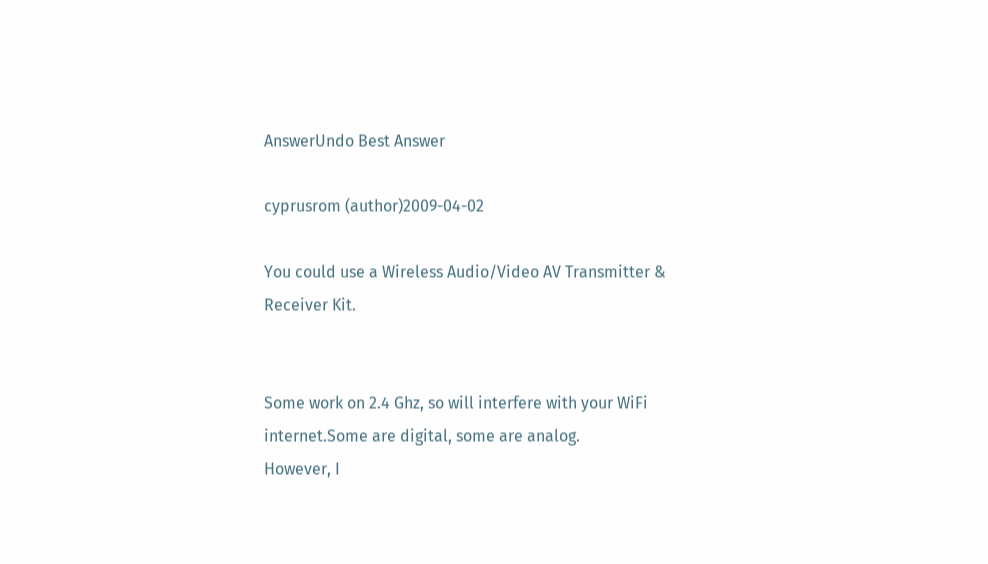AnswerUndo Best Answer

cyprusrom (author)2009-04-02

You could use a Wireless Audio/Video AV Transmitter & Receiver Kit.


Some work on 2.4 Ghz, so will interfere with your WiFi internet.Some are digital, some are analog.
However, I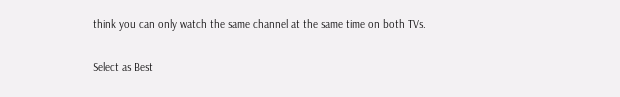think you can only watch the same channel at the same time on both TVs.

Select as Best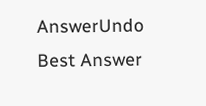AnswerUndo Best Answer